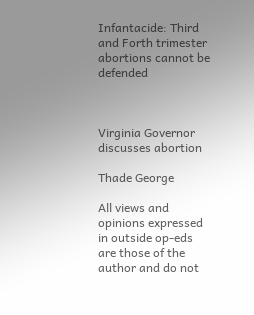Infantacide: Third and Forth trimester abortions cannot be defended



Virginia Governor discusses abortion

Thade George

All views and opinions expressed in outside op-eds are those of the author and do not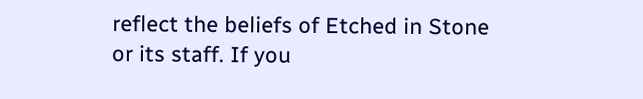reflect the beliefs of Etched in Stone or its staff. If you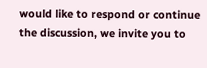would like to respond or continue the discussion, we invite you to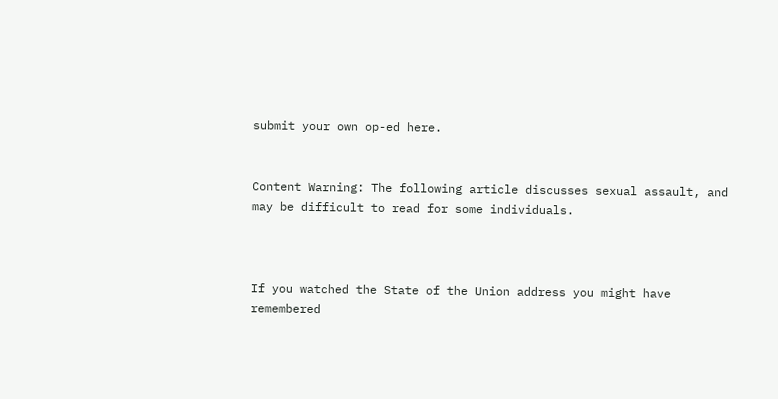submit your own op-ed here.


Content Warning: The following article discusses sexual assault, and may be difficult to read for some individuals.



If you watched the State of the Union address you might have remembered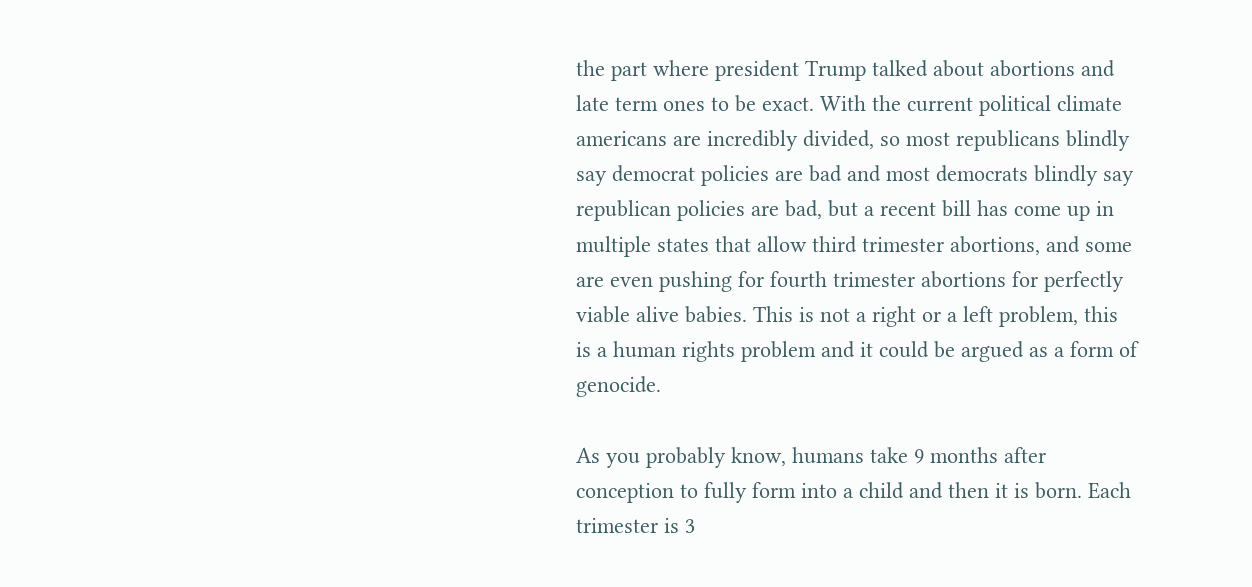the part where president Trump talked about abortions and late term ones to be exact. With the current political climate americans are incredibly divided, so most republicans blindly say democrat policies are bad and most democrats blindly say republican policies are bad, but a recent bill has come up in multiple states that allow third trimester abortions, and some are even pushing for fourth trimester abortions for perfectly viable alive babies. This is not a right or a left problem, this is a human rights problem and it could be argued as a form of genocide.

As you probably know, humans take 9 months after conception to fully form into a child and then it is born. Each trimester is 3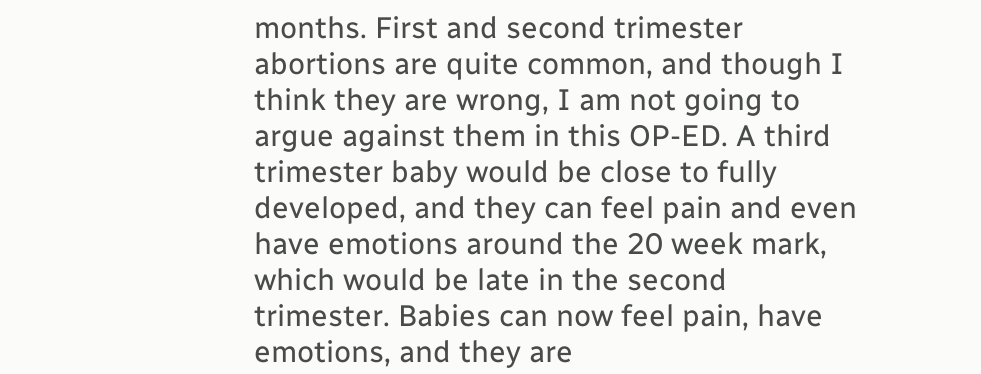months. First and second trimester abortions are quite common, and though I think they are wrong, I am not going to argue against them in this OP-ED. A third trimester baby would be close to fully developed, and they can feel pain and even have emotions around the 20 week mark, which would be late in the second trimester. Babies can now feel pain, have emotions, and they are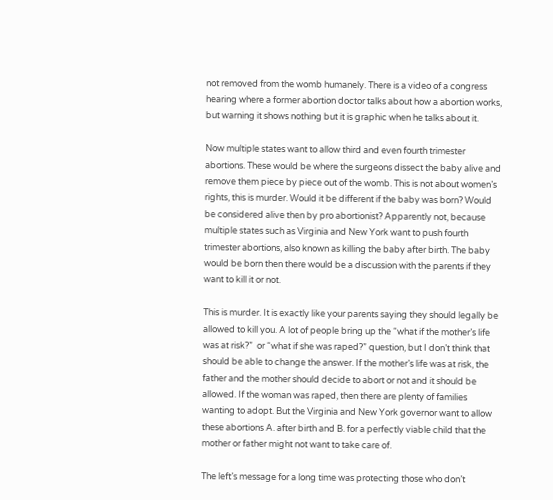not removed from the womb humanely. There is a video of a congress hearing where a former abortion doctor talks about how a abortion works, but warning it shows nothing but it is graphic when he talks about it.

Now multiple states want to allow third and even fourth trimester abortions. These would be where the surgeons dissect the baby alive and remove them piece by piece out of the womb. This is not about women’s rights, this is murder. Would it be different if the baby was born? Would be considered alive then by pro abortionist? Apparently not, because multiple states such as Virginia and New York want to push fourth trimester abortions, also known as killing the baby after birth. The baby would be born then there would be a discussion with the parents if they want to kill it or not.

This is murder. It is exactly like your parents saying they should legally be allowed to kill you. A lot of people bring up the “what if the mother’s life was at risk?”  or “what if she was raped?” question, but I don’t think that should be able to change the answer. If the mother’s life was at risk, the father and the mother should decide to abort or not and it should be allowed. If the woman was raped, then there are plenty of families wanting to adopt. But the Virginia and New York governor want to allow these abortions A. after birth and B. for a perfectly viable child that the mother or father might not want to take care of.

The left’s message for a long time was protecting those who don’t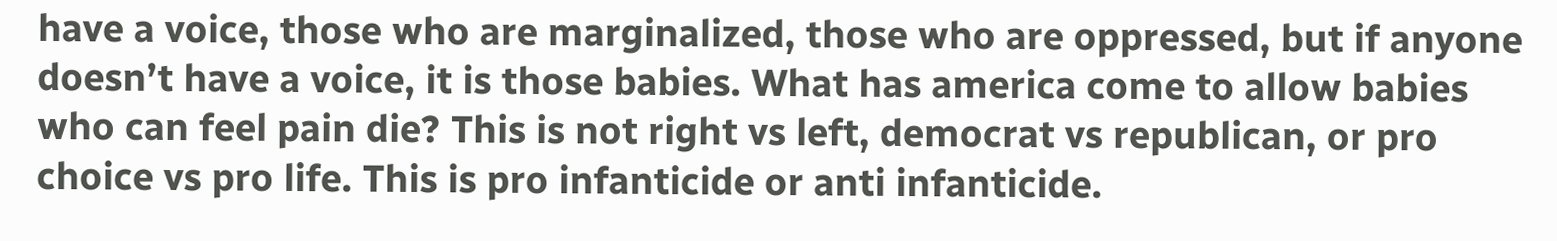have a voice, those who are marginalized, those who are oppressed, but if anyone doesn’t have a voice, it is those babies. What has america come to allow babies who can feel pain die? This is not right vs left, democrat vs republican, or pro choice vs pro life. This is pro infanticide or anti infanticide.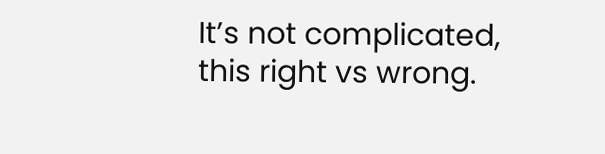It’s not complicated, this right vs wrong.